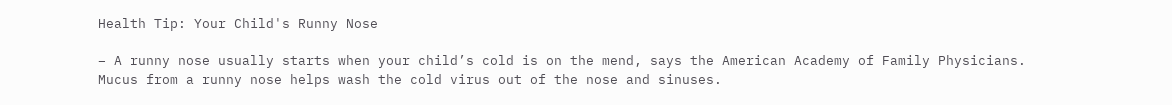Health Tip: Your Child's Runny Nose

– A runny nose usually starts when your child’s cold is on the mend, says the American Academy of Family Physicians.
Mucus from a runny nose helps wash the cold virus out of the nose and sinuses.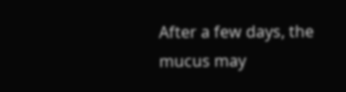After a few days, the mucus may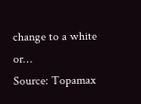change to a white or…
Source: Topamax